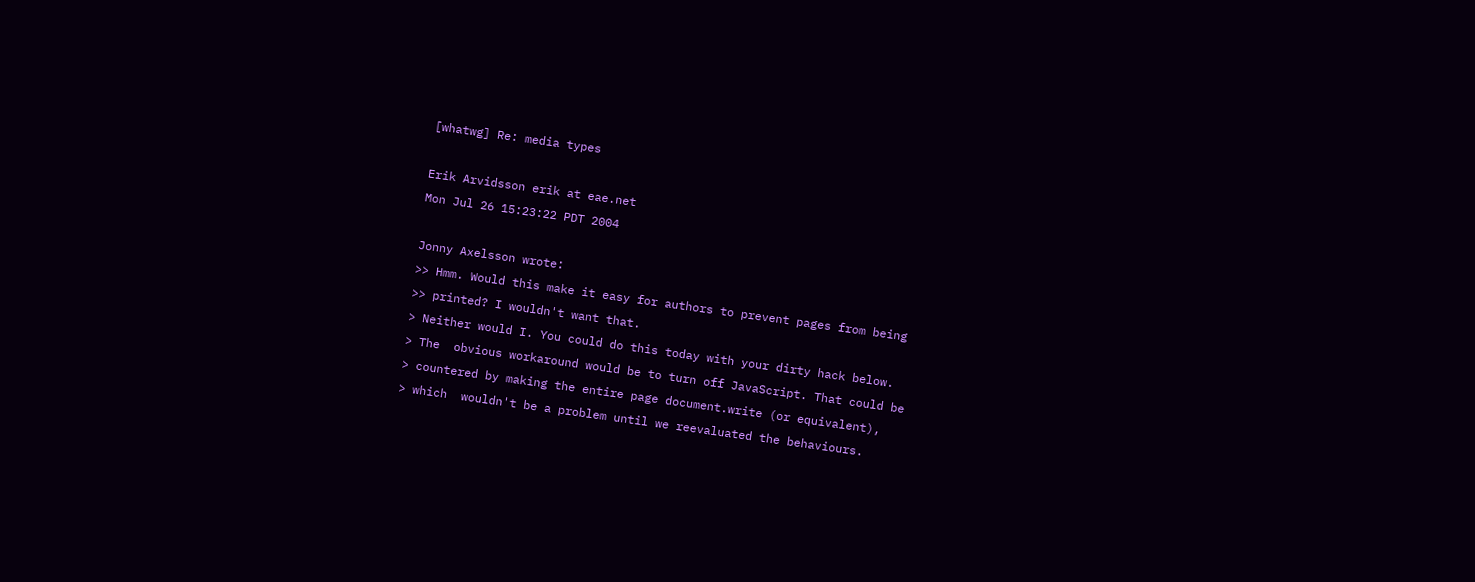[whatwg] Re: media types

Erik Arvidsson erik at eae.net
Mon Jul 26 15:23:22 PDT 2004

Jonny Axelsson wrote:
>> Hmm. Would this make it easy for authors to prevent pages from being
>> printed? I wouldn't want that.
> Neither would I. You could do this today with your dirty hack below.
> The  obvious workaround would be to turn off JavaScript. That could be
> countered by making the entire page document.write (or equivalent),
> which  wouldn't be a problem until we reevaluated the behaviours.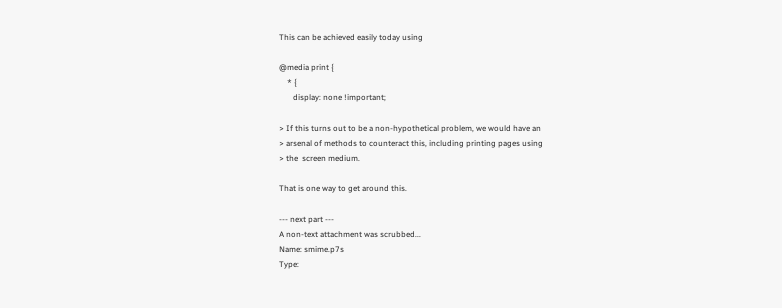This can be achieved easily today using

@media print {
    * {
       display: none !important;

> If this turns out to be a non-hypothetical problem, we would have an
> arsenal of methods to counteract this, including printing pages using
> the  screen medium.

That is one way to get around this.

--- next part ---
A non-text attachment was scrubbed...
Name: smime.p7s
Type: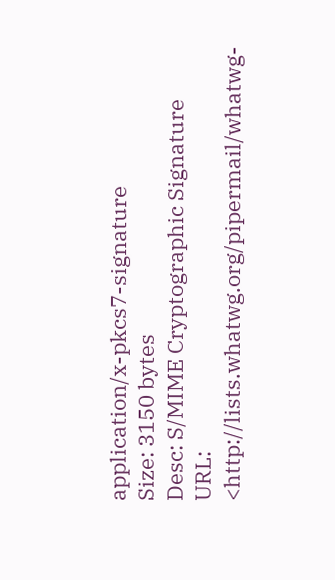application/x-pkcs7-signature
Size: 3150 bytes
Desc: S/MIME Cryptographic Signature
URL: <http://lists.whatwg.org/pipermail/whatwg-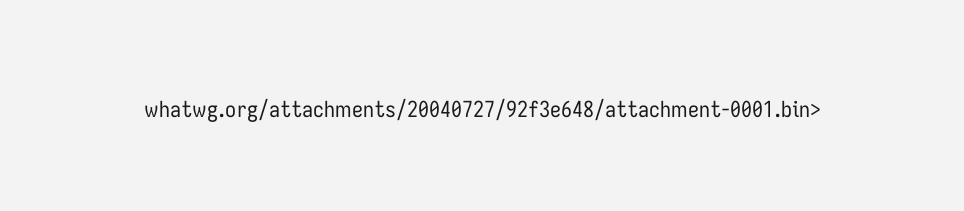whatwg.org/attachments/20040727/92f3e648/attachment-0001.bin>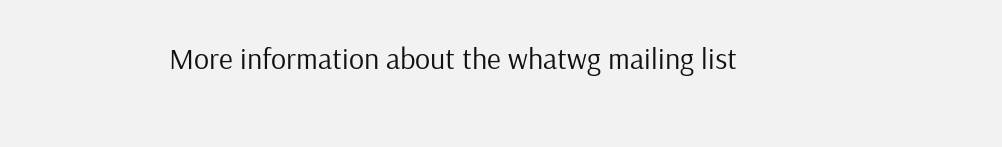More information about the whatwg mailing list